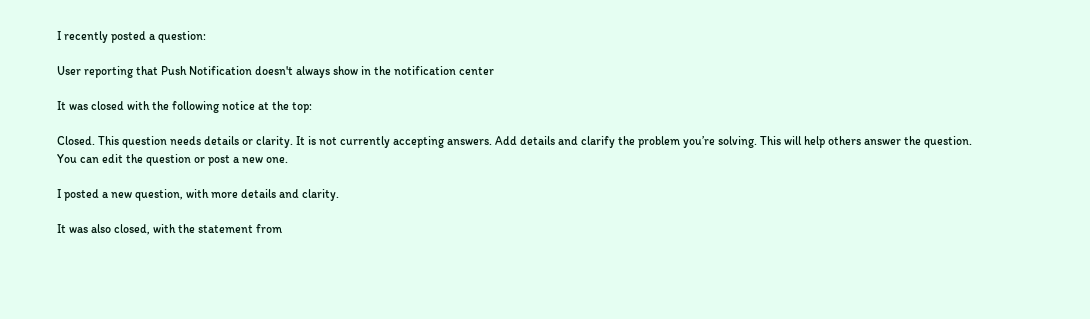I recently posted a question:

User reporting that Push Notification doesn't always show in the notification center

It was closed with the following notice at the top:

Closed. This question needs details or clarity. It is not currently accepting answers. Add details and clarify the problem you’re solving. This will help others answer the question. You can edit the question or post a new one.

I posted a new question, with more details and clarity.

It was also closed, with the statement from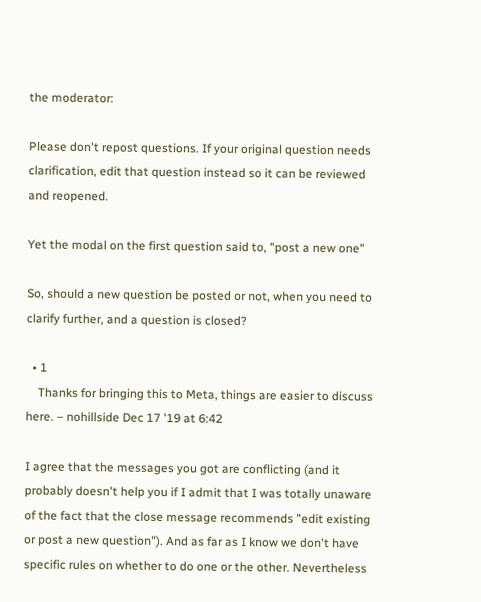the moderator:

Please don't repost questions. If your original question needs clarification, edit that question instead so it can be reviewed and reopened.

Yet the modal on the first question said to, "post a new one"

So, should a new question be posted or not, when you need to clarify further, and a question is closed?

  • 1
    Thanks for bringing this to Meta, things are easier to discuss here. – nohillside Dec 17 '19 at 6:42

I agree that the messages you got are conflicting (and it probably doesn't help you if I admit that I was totally unaware of the fact that the close message recommends "edit existing or post a new question"). And as far as I know we don't have specific rules on whether to do one or the other. Nevertheless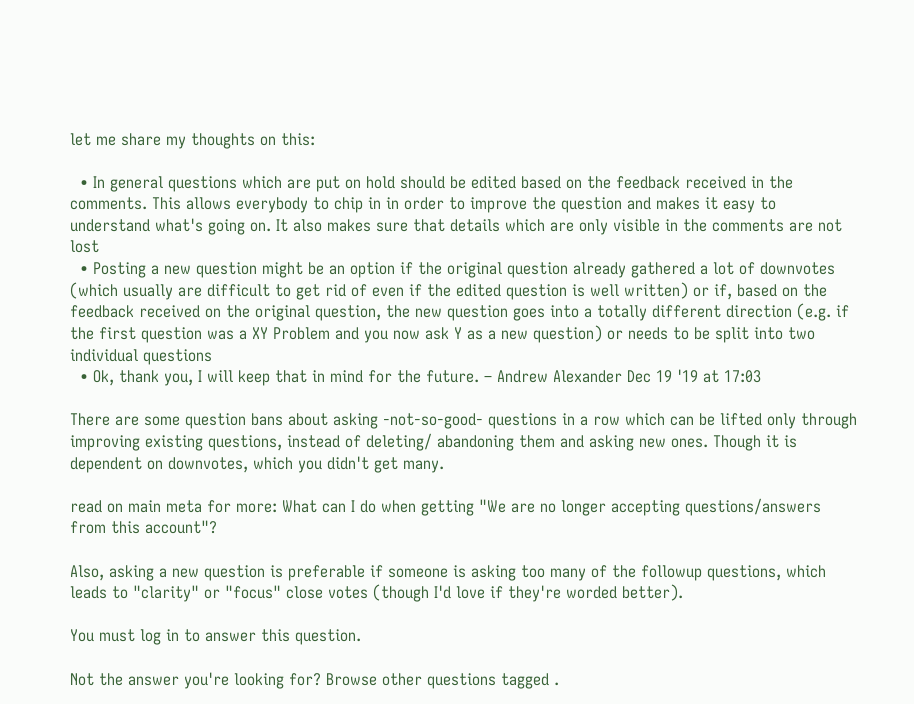let me share my thoughts on this:

  • In general questions which are put on hold should be edited based on the feedback received in the comments. This allows everybody to chip in in order to improve the question and makes it easy to understand what's going on. It also makes sure that details which are only visible in the comments are not lost
  • Posting a new question might be an option if the original question already gathered a lot of downvotes (which usually are difficult to get rid of even if the edited question is well written) or if, based on the feedback received on the original question, the new question goes into a totally different direction (e.g. if the first question was a XY Problem and you now ask Y as a new question) or needs to be split into two individual questions
  • Ok, thank you, I will keep that in mind for the future. – Andrew Alexander Dec 19 '19 at 17:03

There are some question bans about asking -not-so-good- questions in a row which can be lifted only through improving existing questions, instead of deleting/ abandoning them and asking new ones. Though it is dependent on downvotes, which you didn't get many.

read on main meta for more: What can I do when getting "We are no longer accepting questions/answers from this account"?

Also, asking a new question is preferable if someone is asking too many of the followup questions, which leads to "clarity" or "focus" close votes (though I'd love if they're worded better).

You must log in to answer this question.

Not the answer you're looking for? Browse other questions tagged .